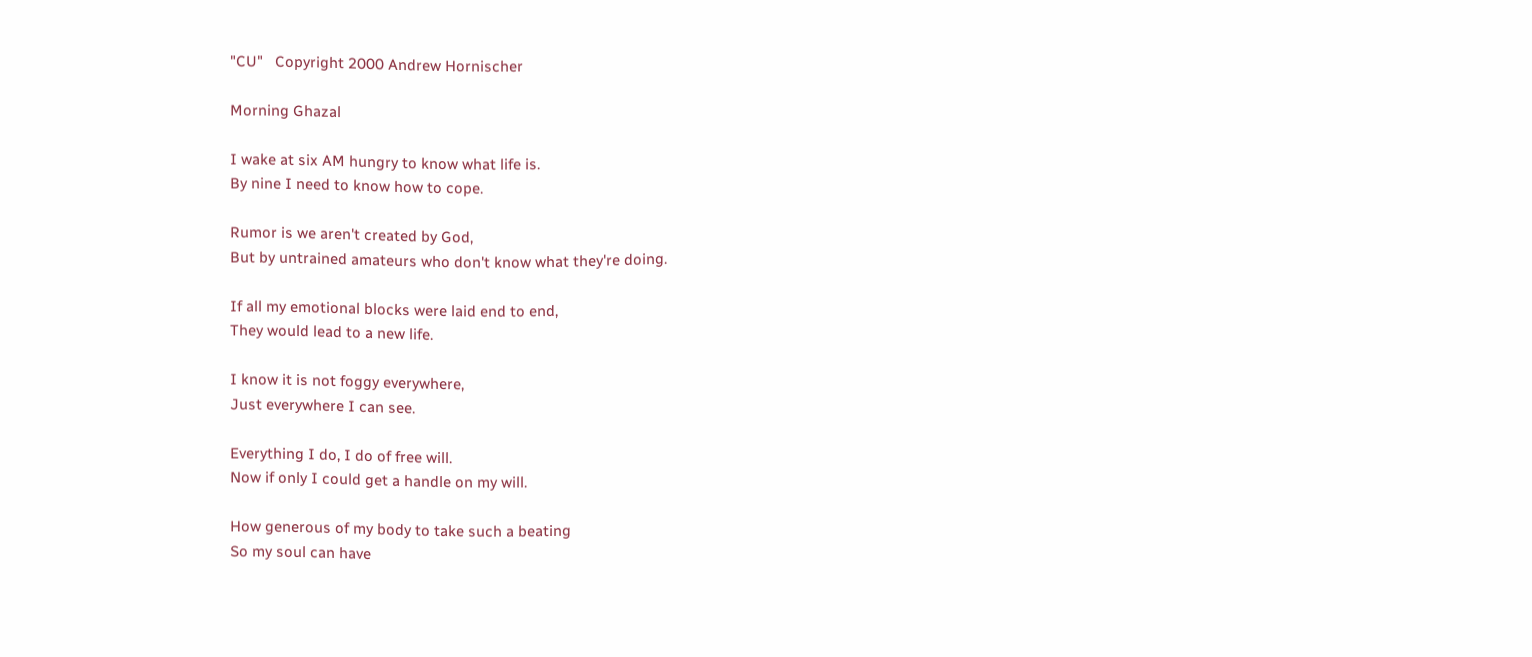"CU"   Copyright 2000 Andrew Hornischer

Morning Ghazal

I wake at six AM hungry to know what life is.
By nine I need to know how to cope.

Rumor is we aren't created by God,
But by untrained amateurs who don't know what they're doing.

If all my emotional blocks were laid end to end,
They would lead to a new life.

I know it is not foggy everywhere,
Just everywhere I can see.

Everything I do, I do of free will.
Now if only I could get a handle on my will.

How generous of my body to take such a beating
So my soul can have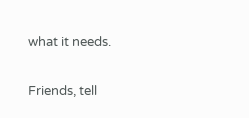what it needs.

Friends, tell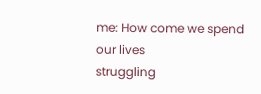me: How come we spend our lives
struggling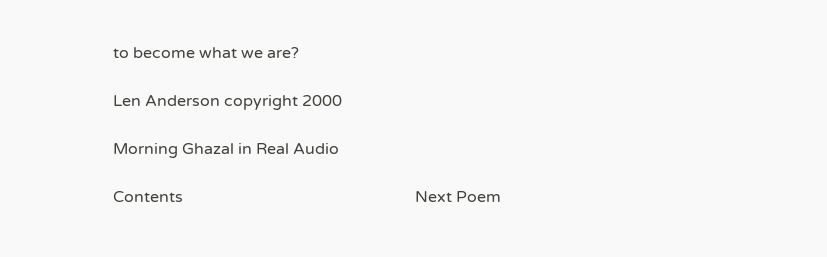to become what we are?

Len Anderson copyright 2000

Morning Ghazal in Real Audio

Contents                                                          Next Poem